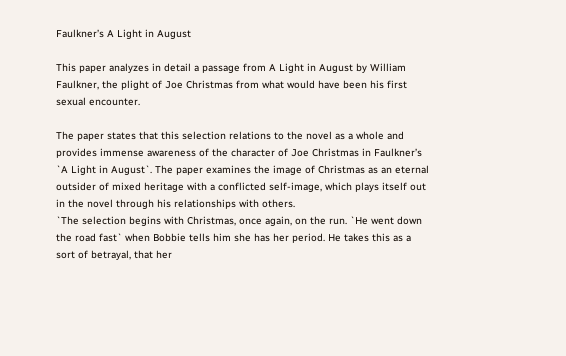Faulkner’s A Light in August

This paper analyzes in detail a passage from A Light in August by William Faulkner, the plight of Joe Christmas from what would have been his first sexual encounter.

The paper states that this selection relations to the novel as a whole and provides immense awareness of the character of Joe Christmas in Faulkner’s `A Light in August`. The paper examines the image of Christmas as an eternal outsider of mixed heritage with a conflicted self-image, which plays itself out in the novel through his relationships with others.
`The selection begins with Christmas, once again, on the run. `He went down the road fast` when Bobbie tells him she has her period. He takes this as a sort of betrayal, that her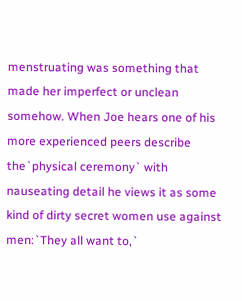menstruating was something that made her imperfect or unclean somehow. When Joe hears one of his more experienced peers describe the`physical ceremony` with nauseating detail he views it as some kind of dirty secret women use against men:`They all want to,`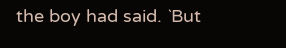the boy had said. `But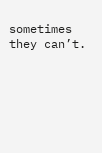sometimes they can’t.